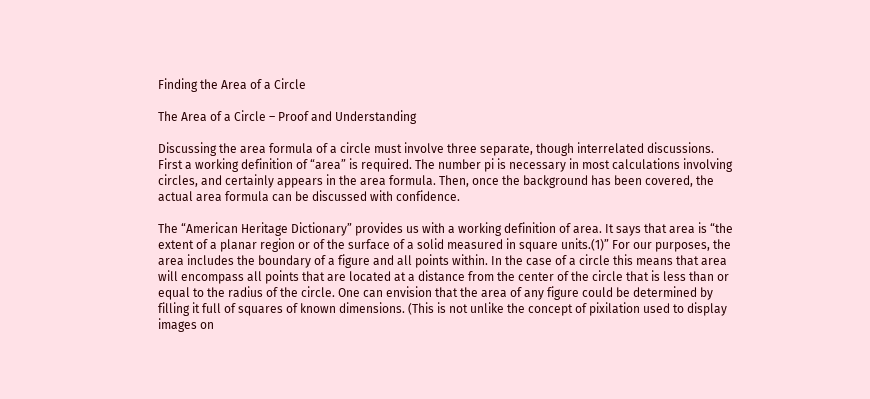Finding the Area of a Circle

The Area of a Circle – Proof and Understanding

Discussing the area formula of a circle must involve three separate, though interrelated discussions. First a working definition of “area” is required. The number pi is necessary in most calculations involving circles, and certainly appears in the area formula. Then, once the background has been covered, the actual area formula can be discussed with confidence.

The “American Heritage Dictionary” provides us with a working definition of area. It says that area is “the extent of a planar region or of the surface of a solid measured in square units.(1)” For our purposes, the area includes the boundary of a figure and all points within. In the case of a circle this means that area will encompass all points that are located at a distance from the center of the circle that is less than or equal to the radius of the circle. One can envision that the area of any figure could be determined by filling it full of squares of known dimensions. (This is not unlike the concept of pixilation used to display images on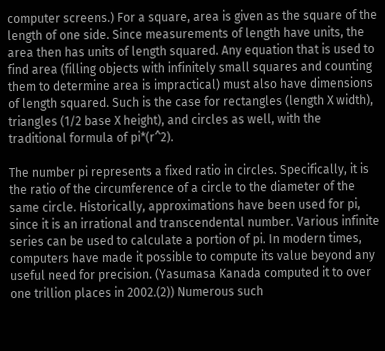computer screens.) For a square, area is given as the square of the length of one side. Since measurements of length have units, the area then has units of length squared. Any equation that is used to find area (filling objects with infinitely small squares and counting them to determine area is impractical) must also have dimensions of length squared. Such is the case for rectangles (length X width), triangles (1/2 base X height), and circles as well, with the traditional formula of pi*(r^2).

The number pi represents a fixed ratio in circles. Specifically, it is the ratio of the circumference of a circle to the diameter of the same circle. Historically, approximations have been used for pi, since it is an irrational and transcendental number. Various infinite series can be used to calculate a portion of pi. In modern times, computers have made it possible to compute its value beyond any useful need for precision. (Yasumasa Kanada computed it to over one trillion places in 2002.(2)) Numerous such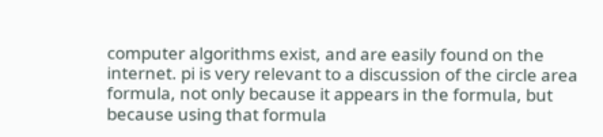computer algorithms exist, and are easily found on the internet. pi is very relevant to a discussion of the circle area formula, not only because it appears in the formula, but because using that formula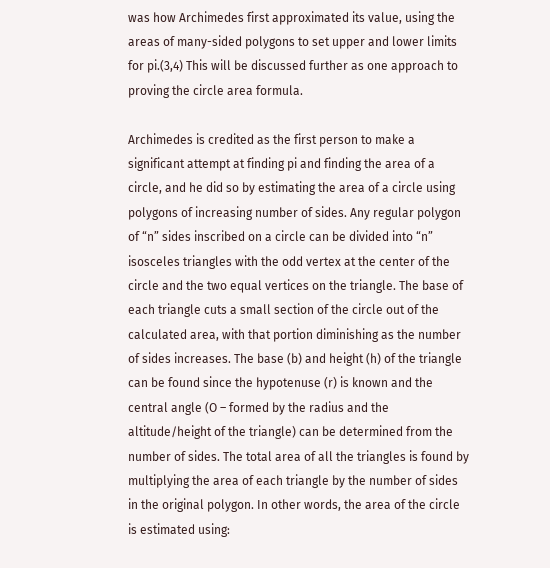was how Archimedes first approximated its value, using the areas of many-sided polygons to set upper and lower limits for pi.(3,4) This will be discussed further as one approach to proving the circle area formula.

Archimedes is credited as the first person to make a significant attempt at finding pi and finding the area of a circle, and he did so by estimating the area of a circle using polygons of increasing number of sides. Any regular polygon of “n” sides inscribed on a circle can be divided into “n” isosceles triangles with the odd vertex at the center of the circle and the two equal vertices on the triangle. The base of each triangle cuts a small section of the circle out of the calculated area, with that portion diminishing as the number of sides increases. The base (b) and height (h) of the triangle can be found since the hypotenuse (r) is known and the central angle (O – formed by the radius and the altitude/height of the triangle) can be determined from the number of sides. The total area of all the triangles is found by multiplying the area of each triangle by the number of sides in the original polygon. In other words, the area of the circle is estimated using: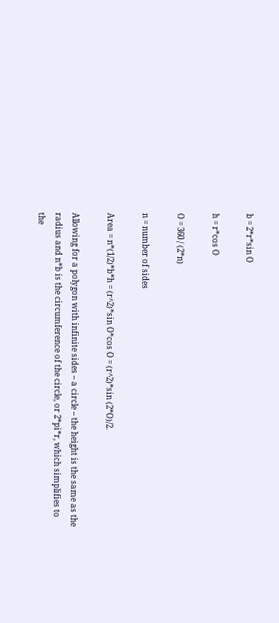b = 2*r*sin O

h = r*cos O

O = 360 / (2*n)

n = number of sides

Area = n*(1/2)*b*h = (r^2)*sin O*cos O = (r^2)*sin (2*O)/2.

Allowing for a polygon with infinite sides – a circle – the height is the same as the radius and n*b is the circumference of the circle, or 2*pi*r, which simplifies to the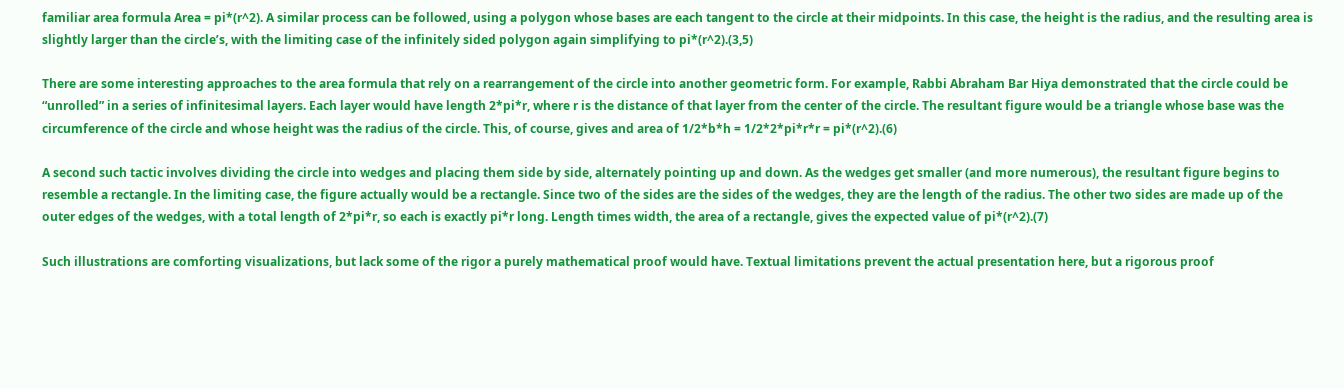familiar area formula Area = pi*(r^2). A similar process can be followed, using a polygon whose bases are each tangent to the circle at their midpoints. In this case, the height is the radius, and the resulting area is slightly larger than the circle’s, with the limiting case of the infinitely sided polygon again simplifying to pi*(r^2).(3,5)

There are some interesting approaches to the area formula that rely on a rearrangement of the circle into another geometric form. For example, Rabbi Abraham Bar Hiya demonstrated that the circle could be “unrolled” in a series of infinitesimal layers. Each layer would have length 2*pi*r, where r is the distance of that layer from the center of the circle. The resultant figure would be a triangle whose base was the circumference of the circle and whose height was the radius of the circle. This, of course, gives and area of 1/2*b*h = 1/2*2*pi*r*r = pi*(r^2).(6)

A second such tactic involves dividing the circle into wedges and placing them side by side, alternately pointing up and down. As the wedges get smaller (and more numerous), the resultant figure begins to resemble a rectangle. In the limiting case, the figure actually would be a rectangle. Since two of the sides are the sides of the wedges, they are the length of the radius. The other two sides are made up of the outer edges of the wedges, with a total length of 2*pi*r, so each is exactly pi*r long. Length times width, the area of a rectangle, gives the expected value of pi*(r^2).(7)

Such illustrations are comforting visualizations, but lack some of the rigor a purely mathematical proof would have. Textual limitations prevent the actual presentation here, but a rigorous proof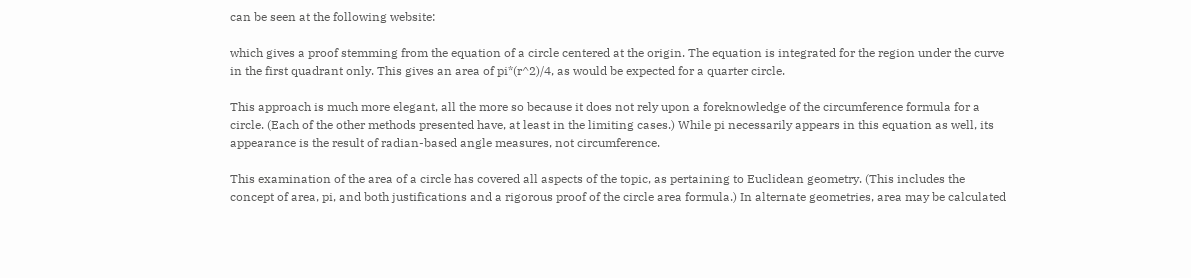can be seen at the following website:

which gives a proof stemming from the equation of a circle centered at the origin. The equation is integrated for the region under the curve in the first quadrant only. This gives an area of pi*(r^2)/4, as would be expected for a quarter circle.

This approach is much more elegant, all the more so because it does not rely upon a foreknowledge of the circumference formula for a circle. (Each of the other methods presented have, at least in the limiting cases.) While pi necessarily appears in this equation as well, its appearance is the result of radian-based angle measures, not circumference.

This examination of the area of a circle has covered all aspects of the topic, as pertaining to Euclidean geometry. (This includes the concept of area, pi, and both justifications and a rigorous proof of the circle area formula.) In alternate geometries, area may be calculated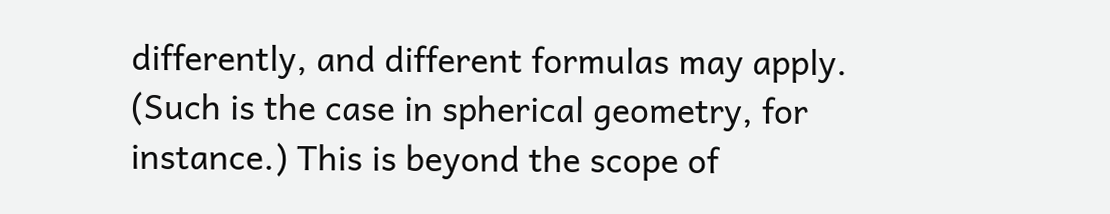differently, and different formulas may apply. (Such is the case in spherical geometry, for instance.) This is beyond the scope of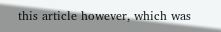this article however, which was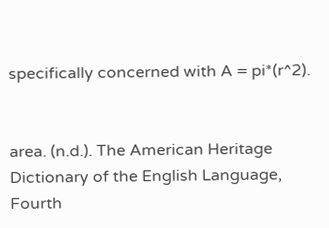specifically concerned with A = pi*(r^2).


area. (n.d.). The American Heritage Dictionary of the English Language, Fourth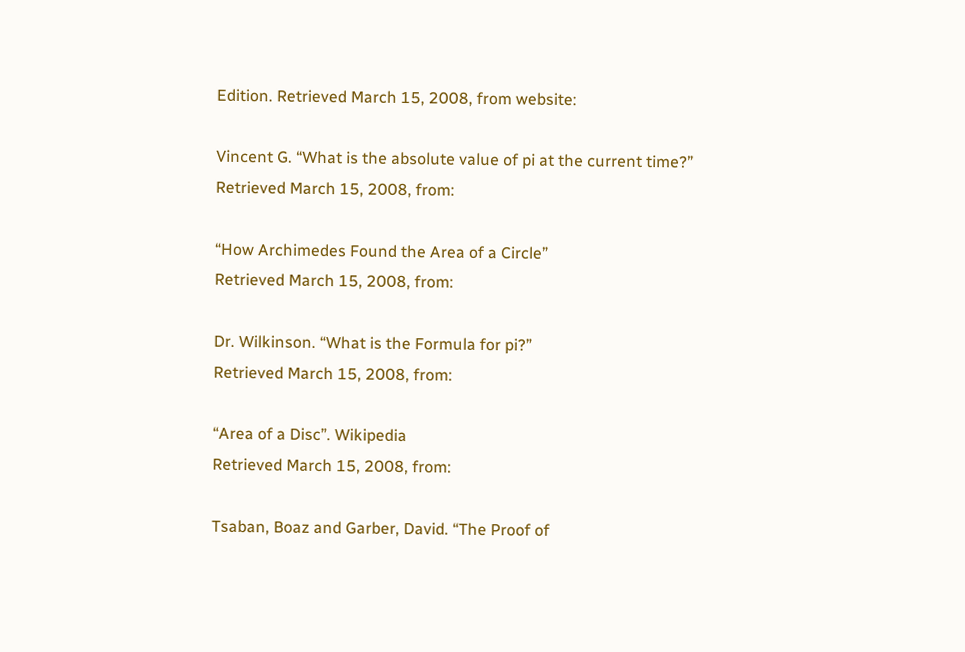Edition. Retrieved March 15, 2008, from website:

Vincent G. “What is the absolute value of pi at the current time?”
Retrieved March 15, 2008, from:

“How Archimedes Found the Area of a Circle”
Retrieved March 15, 2008, from:

Dr. Wilkinson. “What is the Formula for pi?”
Retrieved March 15, 2008, from:

“Area of a Disc”. Wikipedia
Retrieved March 15, 2008, from:

Tsaban, Boaz and Garber, David. “The Proof of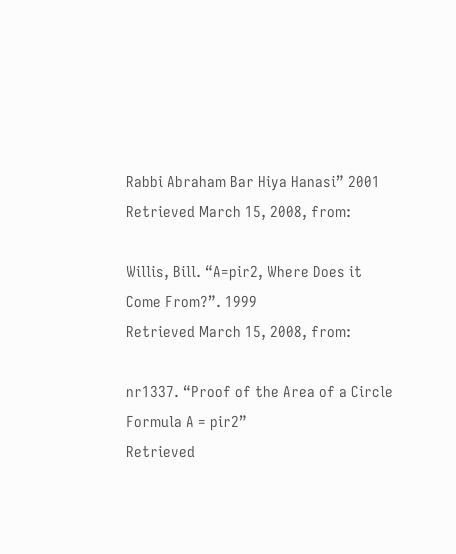Rabbi Abraham Bar Hiya Hanasi” 2001
Retrieved March 15, 2008, from:

Willis, Bill. “A=pir2, Where Does it Come From?”. 1999
Retrieved March 15, 2008, from:

nr1337. “Proof of the Area of a Circle Formula A = pir2”
Retrieved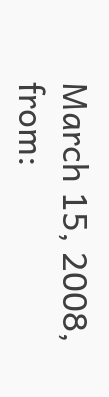March 15, 2008, from: